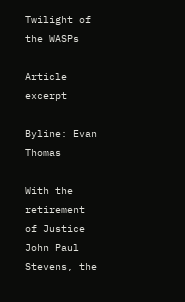Twilight of the WASPs

Article excerpt

Byline: Evan Thomas

With the retirement of Justice John Paul Stevens, the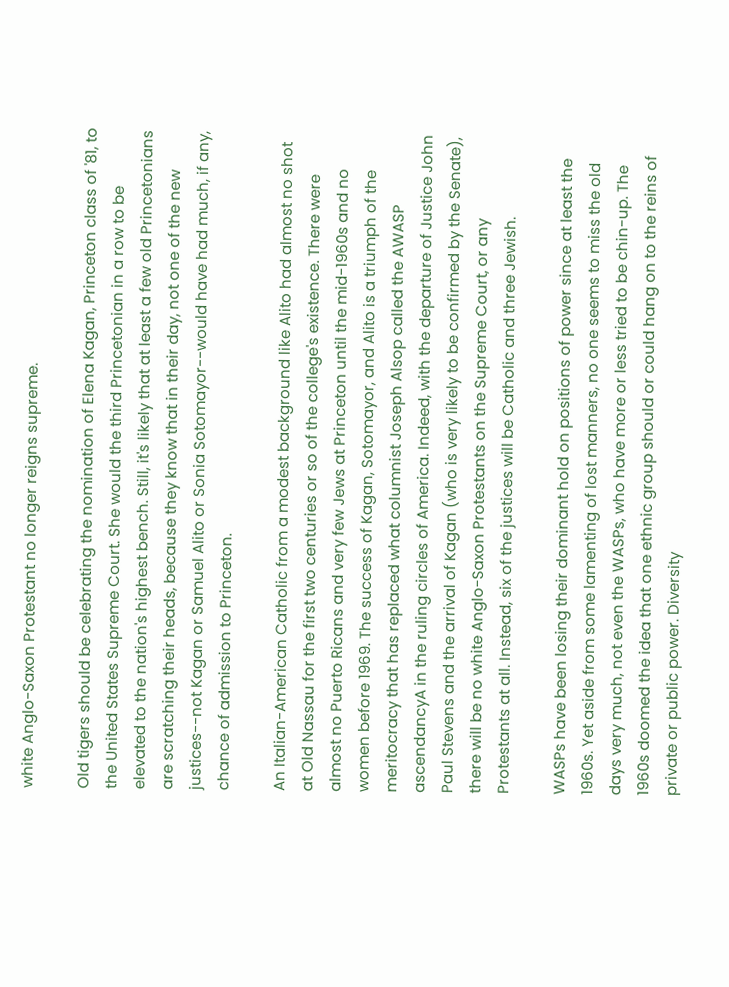white Anglo-Saxon Protestant no longer reigns supreme.

Old tigers should be celebrating the nomination of Elena Kagan, Princeton class of '81, to the United States Supreme Court. She would the third Princetonian in a row to be elevated to the nation's highest bench. Still, it's likely that at least a few old Princetonians are scratching their heads, because they know that in their day, not one of the new justices--not Kagan or Samuel Alito or Sonia Sotomayor--would have had much, if any, chance of admission to Princeton.

An Italian-American Catholic from a modest background like Alito had almost no shot at Old Nassau for the first two centuries or so of the college's existence. There were almost no Puerto Ricans and very few Jews at Princeton until the mid-1960s and no women before 1969. The success of Kagan, Sotomayor, and Alito is a triumph of the meritocracy that has replaced what columnist Joseph Alsop called the AWASP ascendancyA in the ruling circles of America. Indeed, with the departure of Justice John Paul Stevens and the arrival of Kagan (who is very likely to be confirmed by the Senate), there will be no white Anglo-Saxon Protestants on the Supreme Court, or any Protestants at all. Instead, six of the justices will be Catholic and three Jewish.

WASPs have been losing their dominant hold on positions of power since at least the 1960s. Yet aside from some lamenting of lost manners, no one seems to miss the old days very much, not even the WASPs, who have more or less tried to be chin-up. The 1960s doomed the idea that one ethnic group should or could hang on to the reins of private or public power. Diversity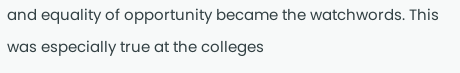and equality of opportunity became the watchwords. This was especially true at the colleges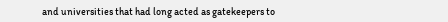and universities that had long acted as gatekeepers to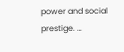power and social prestige. …